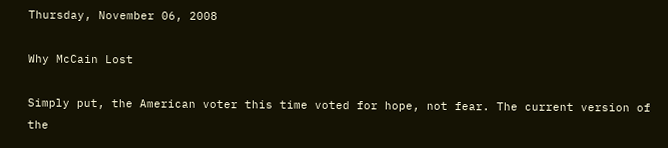Thursday, November 06, 2008

Why McCain Lost

Simply put, the American voter this time voted for hope, not fear. The current version of the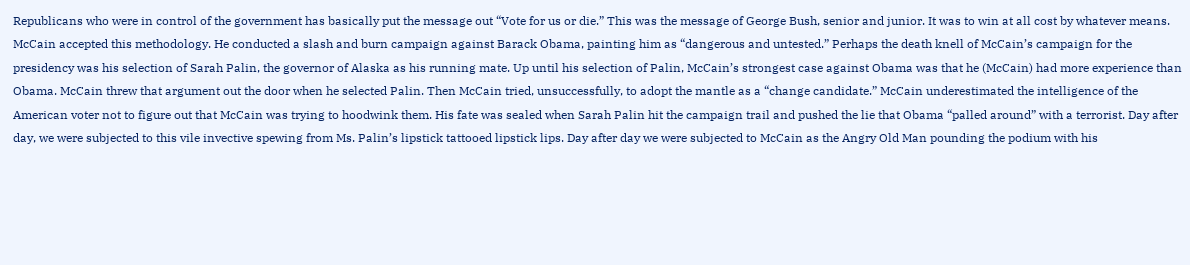Republicans who were in control of the government has basically put the message out “Vote for us or die.” This was the message of George Bush, senior and junior. It was to win at all cost by whatever means. McCain accepted this methodology. He conducted a slash and burn campaign against Barack Obama, painting him as “dangerous and untested.” Perhaps the death knell of McCain’s campaign for the presidency was his selection of Sarah Palin, the governor of Alaska as his running mate. Up until his selection of Palin, McCain’s strongest case against Obama was that he (McCain) had more experience than Obama. McCain threw that argument out the door when he selected Palin. Then McCain tried, unsuccessfully, to adopt the mantle as a “change candidate.” McCain underestimated the intelligence of the American voter not to figure out that McCain was trying to hoodwink them. His fate was sealed when Sarah Palin hit the campaign trail and pushed the lie that Obama “palled around” with a terrorist. Day after day, we were subjected to this vile invective spewing from Ms. Palin’s lipstick tattooed lipstick lips. Day after day we were subjected to McCain as the Angry Old Man pounding the podium with his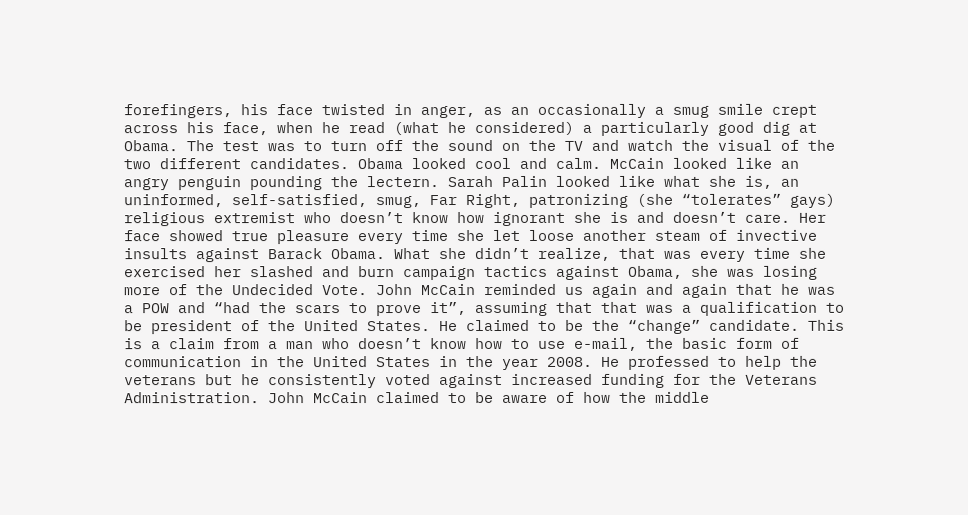forefingers, his face twisted in anger, as an occasionally a smug smile crept across his face, when he read (what he considered) a particularly good dig at Obama. The test was to turn off the sound on the TV and watch the visual of the two different candidates. Obama looked cool and calm. McCain looked like an angry penguin pounding the lectern. Sarah Palin looked like what she is, an uninformed, self-satisfied, smug, Far Right, patronizing (she “tolerates” gays) religious extremist who doesn’t know how ignorant she is and doesn’t care. Her face showed true pleasure every time she let loose another steam of invective insults against Barack Obama. What she didn’t realize, that was every time she exercised her slashed and burn campaign tactics against Obama, she was losing more of the Undecided Vote. John McCain reminded us again and again that he was a POW and “had the scars to prove it”, assuming that that was a qualification to be president of the United States. He claimed to be the “change” candidate. This is a claim from a man who doesn’t know how to use e-mail, the basic form of communication in the United States in the year 2008. He professed to help the veterans but he consistently voted against increased funding for the Veterans Administration. John McCain claimed to be aware of how the middle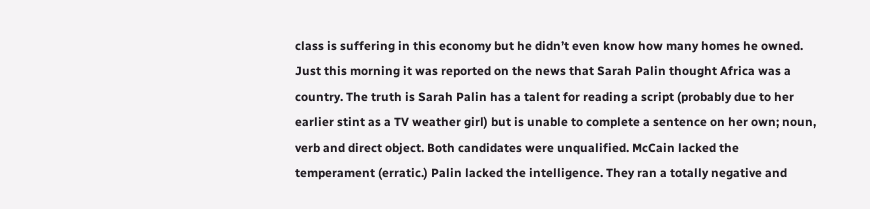class is suffering in this economy but he didn’t even know how many homes he owned. Just this morning it was reported on the news that Sarah Palin thought Africa was a country. The truth is Sarah Palin has a talent for reading a script (probably due to her earlier stint as a TV weather girl) but is unable to complete a sentence on her own; noun, verb and direct object. Both candidates were unqualified. McCain lacked the temperament (erratic.) Palin lacked the intelligence. They ran a totally negative and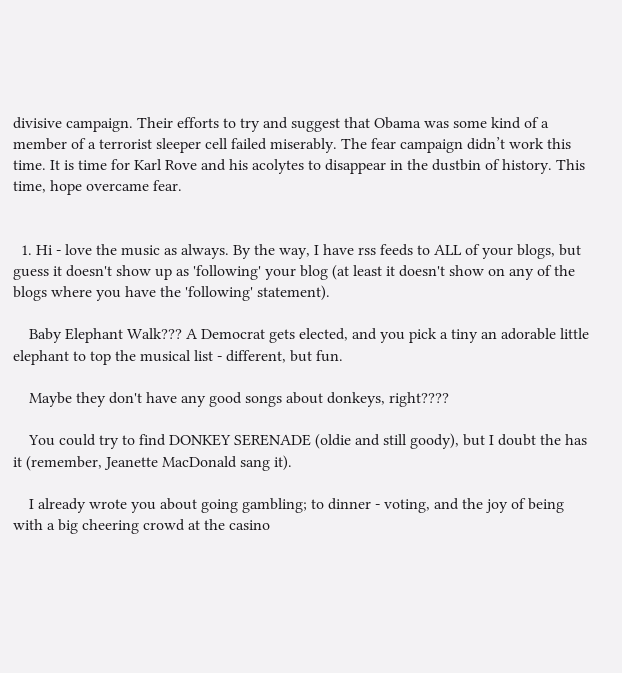divisive campaign. Their efforts to try and suggest that Obama was some kind of a member of a terrorist sleeper cell failed miserably. The fear campaign didn’t work this time. It is time for Karl Rove and his acolytes to disappear in the dustbin of history. This time, hope overcame fear.


  1. Hi - love the music as always. By the way, I have rss feeds to ALL of your blogs, but guess it doesn't show up as 'following' your blog (at least it doesn't show on any of the blogs where you have the 'following' statement).

    Baby Elephant Walk??? A Democrat gets elected, and you pick a tiny an adorable little elephant to top the musical list - different, but fun.

    Maybe they don't have any good songs about donkeys, right????

    You could try to find DONKEY SERENADE (oldie and still goody), but I doubt the has it (remember, Jeanette MacDonald sang it).

    I already wrote you about going gambling; to dinner - voting, and the joy of being with a big cheering crowd at the casino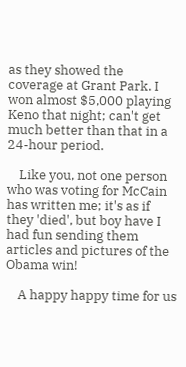as they showed the coverage at Grant Park. I won almost $5,000 playing Keno that night; can't get much better than that in a 24-hour period.

    Like you, not one person who was voting for McCain has written me; it's as if they 'died', but boy have I had fun sending them articles and pictures of the Obama win!

    A happy happy time for us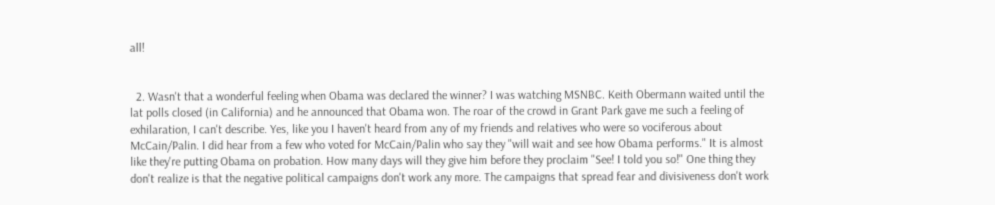all!


  2. Wasn't that a wonderful feeling when Obama was declared the winner? I was watching MSNBC. Keith Obermann waited until the lat polls closed (in California) and he announced that Obama won. The roar of the crowd in Grant Park gave me such a feeling of exhilaration, I can't describe. Yes, like you I haven't heard from any of my friends and relatives who were so vociferous about McCain/Palin. I did hear from a few who voted for McCain/Palin who say they "will wait and see how Obama performs." It is almost like they're putting Obama on probation. How many days will they give him before they proclaim "See! I told you so!" One thing they don't realize is that the negative political campaigns don't work any more. The campaigns that spread fear and divisiveness don't work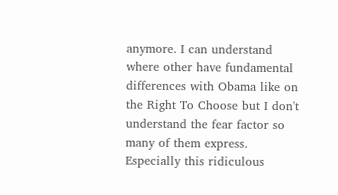anymore. I can understand where other have fundamental differences with Obama like on the Right To Choose but I don't understand the fear factor so many of them express. Especially this ridiculous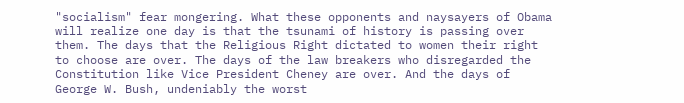"socialism" fear mongering. What these opponents and naysayers of Obama will realize one day is that the tsunami of history is passing over them. The days that the Religious Right dictated to women their right to choose are over. The days of the law breakers who disregarded the Constitution like Vice President Cheney are over. And the days of George W. Bush, undeniably the worst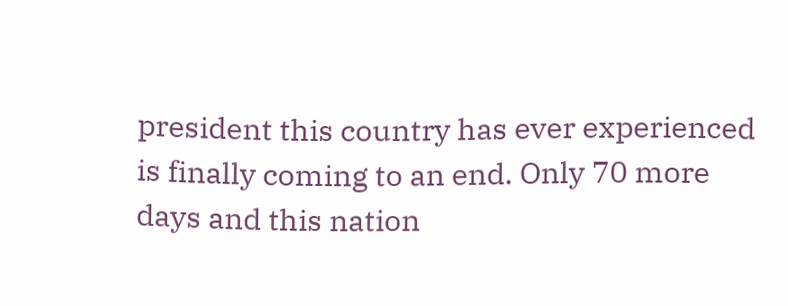president this country has ever experienced is finally coming to an end. Only 70 more days and this nation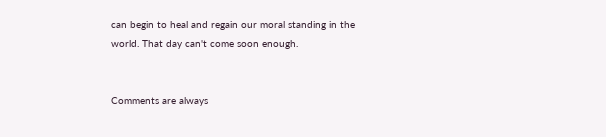can begin to heal and regain our moral standing in the world. That day can't come soon enough.


Comments are always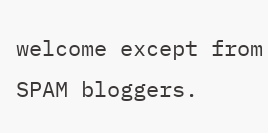welcome except from SPAM bloggers.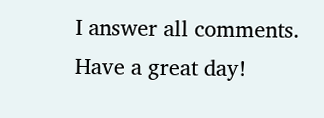I answer all comments. Have a great day!